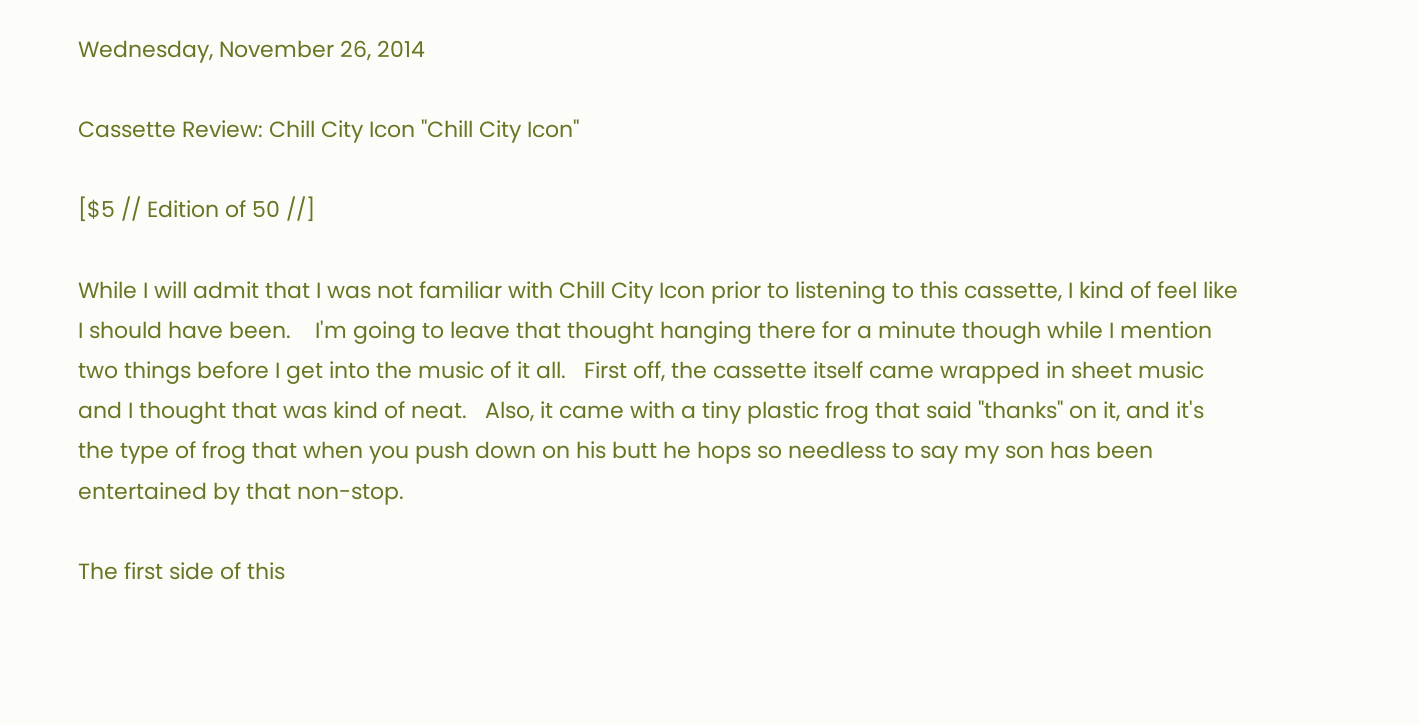Wednesday, November 26, 2014

Cassette Review: Chill City Icon "Chill City Icon"

[$5 // Edition of 50 //]

While I will admit that I was not familiar with Chill City Icon prior to listening to this cassette, I kind of feel like I should have been.    I'm going to leave that thought hanging there for a minute though while I mention two things before I get into the music of it all.   First off, the cassette itself came wrapped in sheet music and I thought that was kind of neat.   Also, it came with a tiny plastic frog that said "thanks" on it, and it's the type of frog that when you push down on his butt he hops so needless to say my son has been entertained by that non-stop.

The first side of this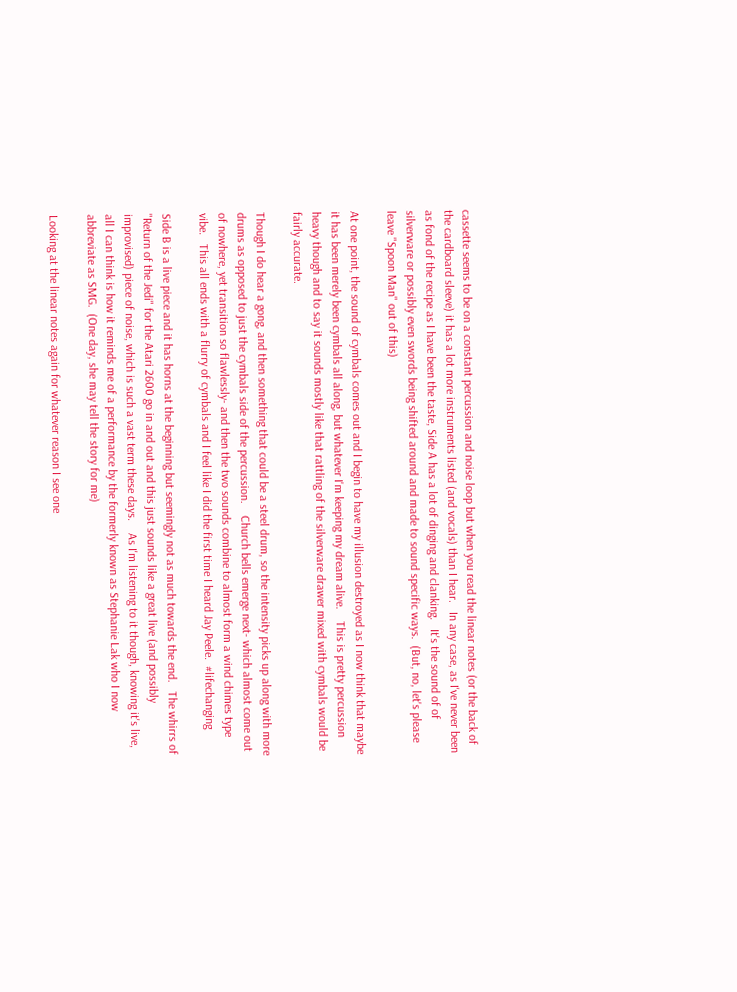cassette seems to be on a constant percussion and noise loop but when you read the linear notes (or the back of the cardboard sleeve) it has a lot more instruments listed (and vocals) than I hear.   In any case, as I've never been as fond of the recipe as I have been the taste, Side A has a lot of dinging and clanking.   It's the sound of of silverware or possibly even swords being shifted around and made to sound specific ways.  (But, no, let's please leave "Spoon Man" out of this)

At one point, the sound of cymbals comes out and I begin to have my illusion destroyed as I now think that maybe it has been merely been cymbals all along, but whatever I'm keeping my dream alive.    This is pretty percussion heavy though and to say it sounds mostly like that rattling of the silverware drawer mixed with cymbals would be fairly accurate.

Though I do hear a gong, and then something that could be a steel drum, so the intensity picks up along with more drums as opposed to just the cymbals side of the percussion.    Church bells emerge next- which almost come out of nowhere, yet transition so flawlessly- and then the two sounds combine to almost form a wind chimes type vibe.   This all ends with a flurry of cymbals and I feel like I did the first time I heard Jay Peele.  #lifechanging

Side B is a live piece and it has horns at the beginning but seemingly not as much towards the end.   The whirrs of "Return of the Jedi" for the Atari 2600 go in and out and this just sounds like a great live (and possibly improvised) piece of noise, which is such a vast term these days.    As I'm listening to it though, knowing it's live, all I can think is how it reminds me of a performance by the formerly known as Stephanie Lak who I now abbreviate as SMG.  (One day, she may tell the story for me)

Looking at the linear notes again for whatever reason I see one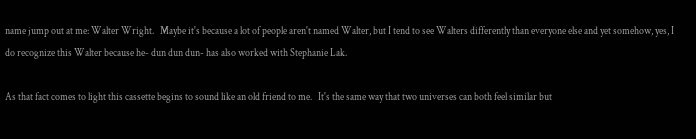name jump out at me: Walter Wright.   Maybe it's because a lot of people aren't named Walter, but I tend to see Walters differently than everyone else and yet somehow, yes, I do recognize this Walter because he- dun dun dun- has also worked with Stephanie Lak.

As that fact comes to light this cassette begins to sound like an old friend to me.   It's the same way that two universes can both feel similar but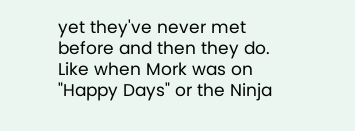yet they've never met before and then they do.   Like when Mork was on "Happy Days" or the Ninja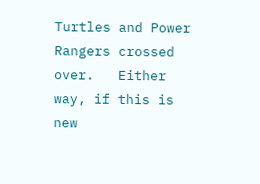Turtles and Power Rangers crossed over.   Either way, if this is new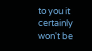to you it certainly won't be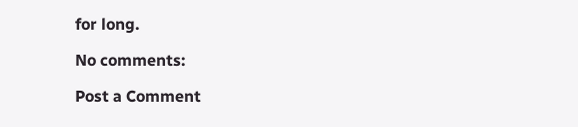for long.

No comments:

Post a Comment